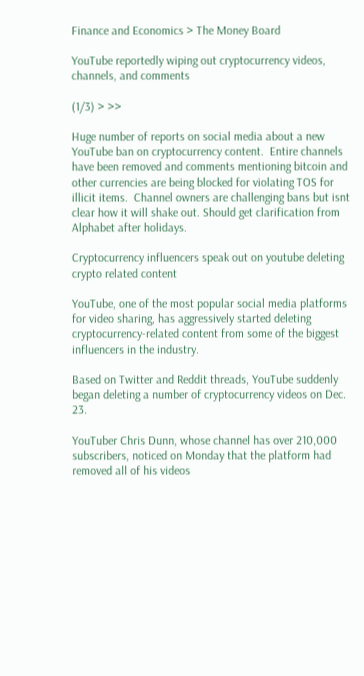Finance and Economics > The Money Board

YouTube reportedly wiping out cryptocurrency videos, channels, and comments

(1/3) > >>

Huge number of reports on social media about a new YouTube ban on cryptocurrency content.  Entire channels have been removed and comments mentioning bitcoin and other currencies are being blocked for violating TOS for illicit items.  Channel owners are challenging bans but isnt clear how it will shake out. Should get clarification from Alphabet after holidays.

Cryptocurrency influencers speak out on youtube deleting crypto related content

YouTube, one of the most popular social media platforms for video sharing, has aggressively started deleting cryptocurrency-related content from some of the biggest influencers in the industry.

Based on Twitter and Reddit threads, YouTube suddenly began deleting a number of cryptocurrency videos on Dec. 23.

YouTuber Chris Dunn, whose channel has over 210,000 subscribers, noticed on Monday that the platform had removed all of his videos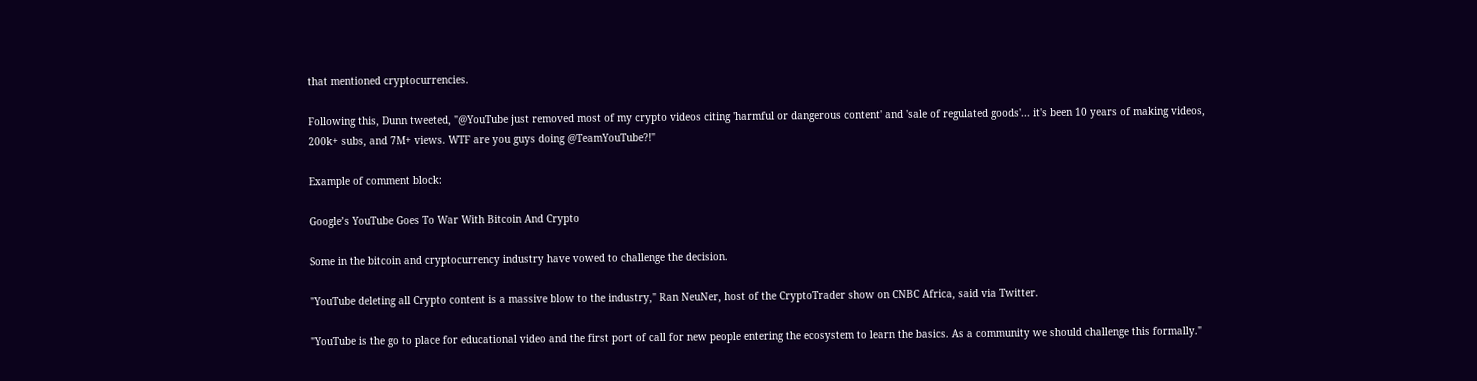that mentioned cryptocurrencies.

Following this, Dunn tweeted, "@YouTube just removed most of my crypto videos citing 'harmful or dangerous content' and 'sale of regulated goods'... it's been 10 years of making videos, 200k+ subs, and 7M+ views. WTF are you guys doing @TeamYouTube?!"

Example of comment block:

Google’s YouTube Goes To War With Bitcoin And Crypto

Some in the bitcoin and cryptocurrency industry have vowed to challenge the decision.

"YouTube deleting all Crypto content is a massive blow to the industry," Ran NeuNer, host of the CryptoTrader show on CNBC Africa, said via Twitter.

"YouTube is the go to place for educational video and the first port of call for new people entering the ecosystem to learn the basics. As a community we should challenge this formally."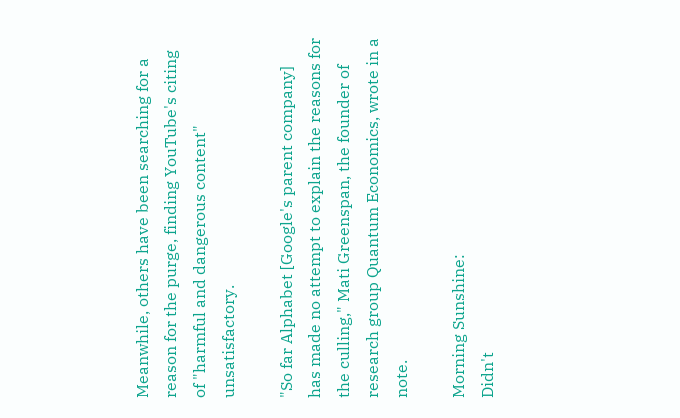Meanwhile, others have been searching for a reason for the purge, finding YouTube's citing of "harmful and dangerous content" unsatisfactory.

"So far Alphabet [Google's parent company] has made no attempt to explain the reasons for the culling," Mati Greenspan, the founder of research group Quantum Economics, wrote in a note.

Morning Sunshine:
Didn't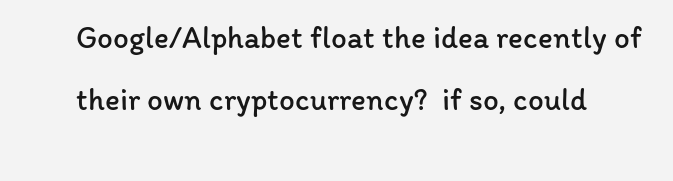Google/Alphabet float the idea recently of their own cryptocurrency?  if so, could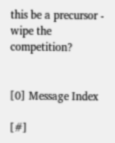this be a precursor - wipe the competition?


[0] Message Index

[#]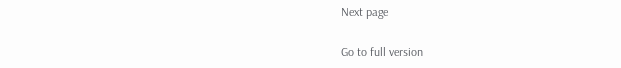Next page

Go to full version